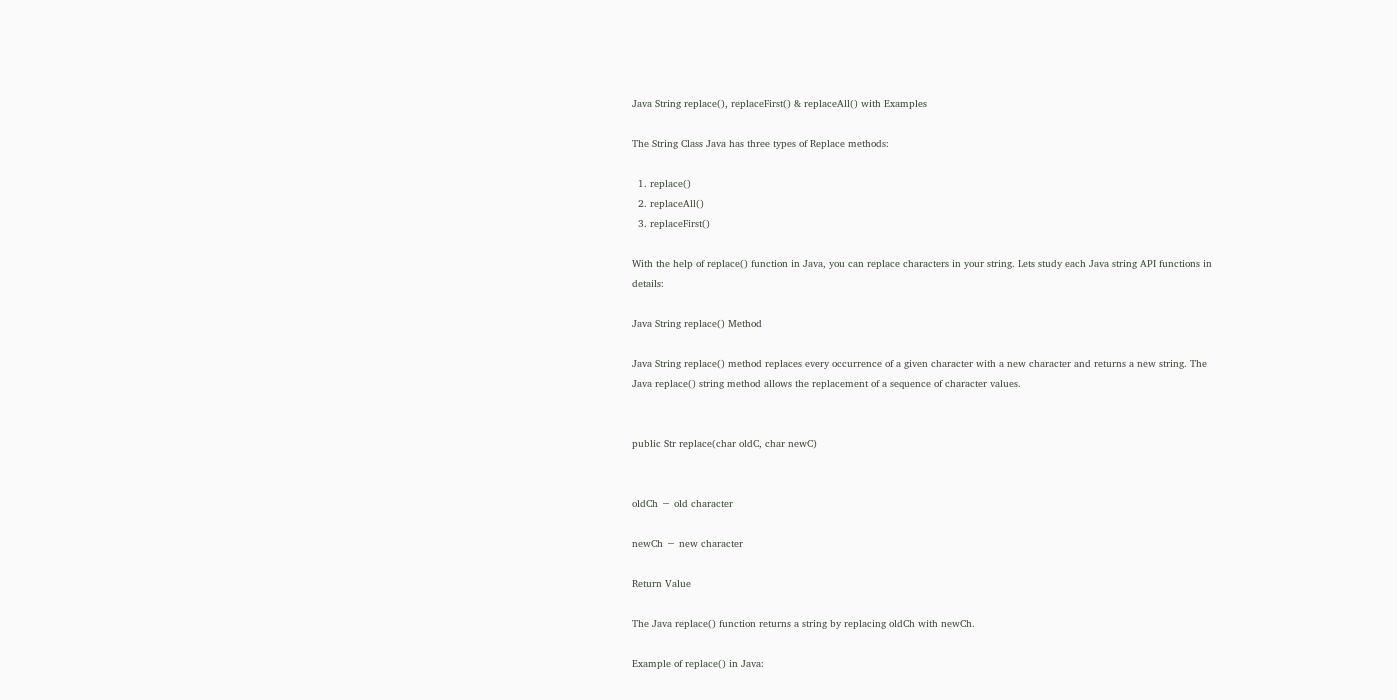Java String replace(), replaceFirst() & replaceAll() with Examples

The String Class Java has three types of Replace methods:

  1. replace()
  2. replaceAll()
  3. replaceFirst()

With the help of replace() function in Java, you can replace characters in your string. Lets study each Java string API functions in details:

Java String replace() Method

Java String replace() method replaces every occurrence of a given character with a new character and returns a new string. The Java replace() string method allows the replacement of a sequence of character values.


public Str replace(char oldC, char newC)


oldCh − old character

newCh − new character

Return Value

The Java replace() function returns a string by replacing oldCh with newCh.

Example of replace() in Java: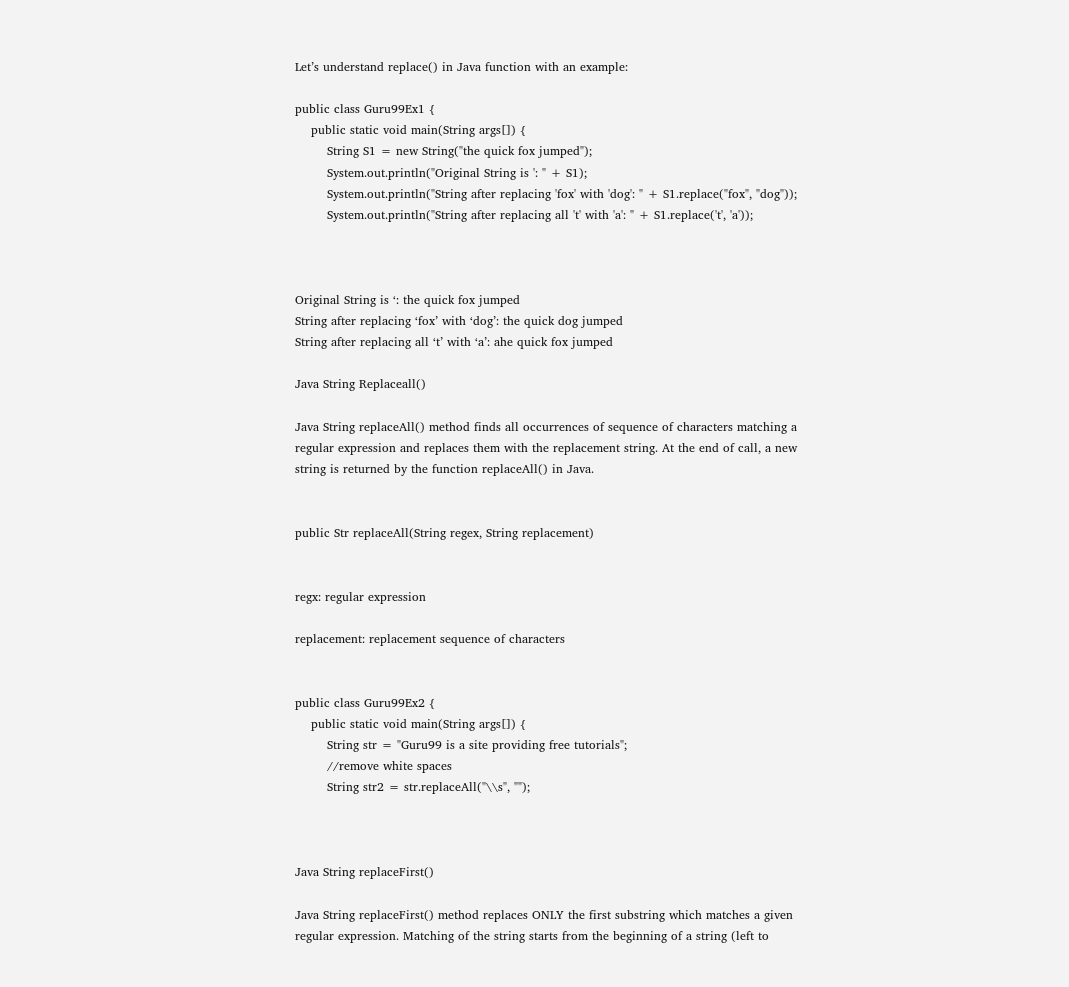Let’s understand replace() in Java function with an example:

public class Guru99Ex1 {
    public static void main(String args[]) {
        String S1 = new String("the quick fox jumped");
        System.out.println("Original String is ': " + S1);
        System.out.println("String after replacing 'fox' with 'dog': " + S1.replace("fox", "dog"));
        System.out.println("String after replacing all 't' with 'a': " + S1.replace('t', 'a'));



Original String is ‘: the quick fox jumped
String after replacing ‘fox’ with ‘dog’: the quick dog jumped
String after replacing all ‘t’ with ‘a’: ahe quick fox jumped

Java String Replaceall()

Java String replaceAll() method finds all occurrences of sequence of characters matching a regular expression and replaces them with the replacement string. At the end of call, a new string is returned by the function replaceAll() in Java.


public Str replaceAll(String regex, String replacement)


regx: regular expression

replacement: replacement sequence of characters


public class Guru99Ex2 {
    public static void main(String args[]) {
        String str = "Guru99 is a site providing free tutorials";
        //remove white spaces
        String str2 = str.replaceAll("\\s", "");



Java String replaceFirst()

Java String replaceFirst() method replaces ONLY the first substring which matches a given regular expression. Matching of the string starts from the beginning of a string (left to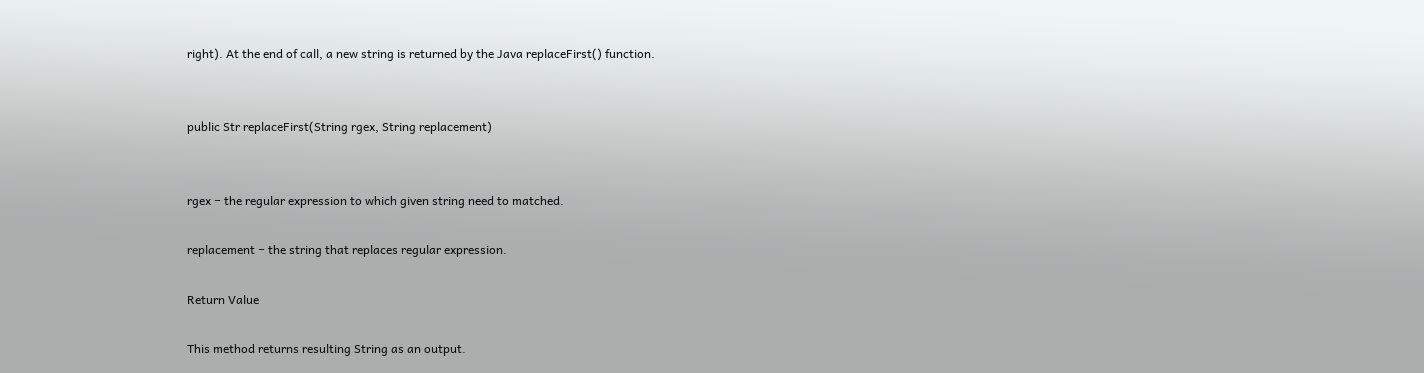right). At the end of call, a new string is returned by the Java replaceFirst() function.


public Str replaceFirst(String rgex, String replacement)


rgex − the regular expression to which given string need to matched.

replacement − the string that replaces regular expression.

Return Value

This method returns resulting String as an output.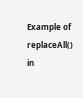Example of replaceAll() in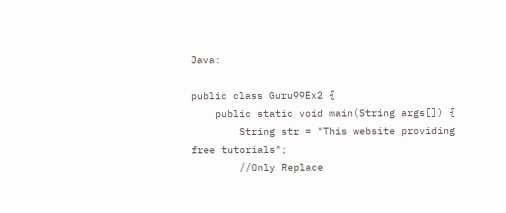Java:

public class Guru99Ex2 {
    public static void main(String args[]) {
        String str = "This website providing free tutorials";
        //Only Replace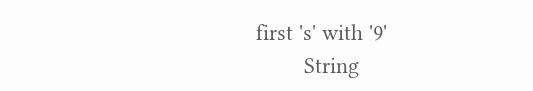first 's' with '9'
        String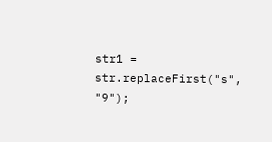str1 = str.replaceFirst("s", "9");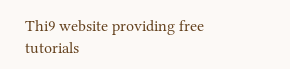Thi9 website providing free tutorials